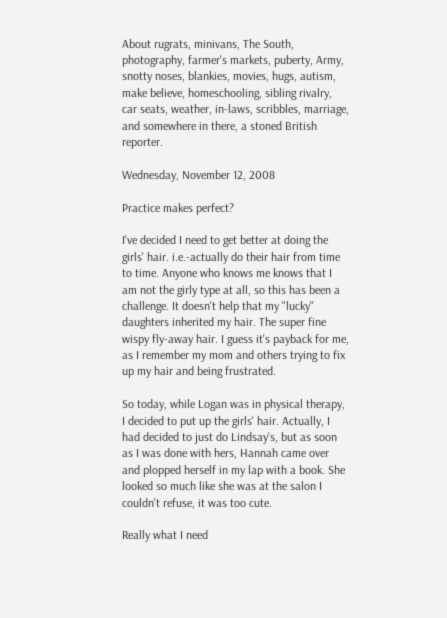About rugrats, minivans, The South, photography, farmer's markets, puberty, Army, snotty noses, blankies, movies, hugs, autism, make believe, homeschooling, sibling rivalry, car seats, weather, in-laws, scribbles, marriage, and somewhere in there, a stoned British reporter.

Wednesday, November 12, 2008

Practice makes perfect?

I've decided I need to get better at doing the girls' hair. i.e.-actually do their hair from time to time. Anyone who knows me knows that I am not the girly type at all, so this has been a challenge. It doesn't help that my "lucky" daughters inherited my hair. The super fine wispy fly-away hair. I guess it's payback for me, as I remember my mom and others trying to fix up my hair and being frustrated.

So today, while Logan was in physical therapy, I decided to put up the girls' hair. Actually, I had decided to just do Lindsay's, but as soon as I was done with hers, Hannah came over and plopped herself in my lap with a book. She looked so much like she was at the salon I couldn't refuse, it was too cute.

Really what I need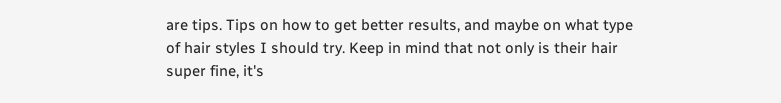are tips. Tips on how to get better results, and maybe on what type of hair styles I should try. Keep in mind that not only is their hair super fine, it's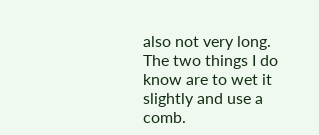also not very long. The two things I do know are to wet it slightly and use a comb.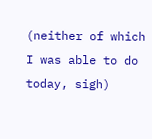(neither of which I was able to do today, sigh)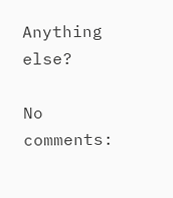Anything else?

No comments: